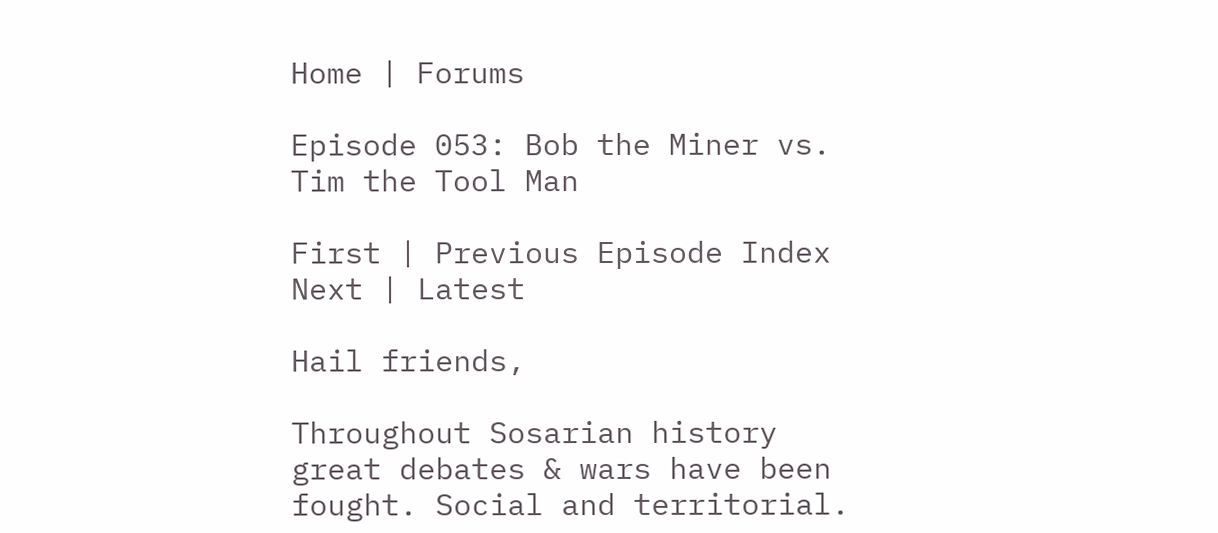Home | Forums

Episode 053: Bob the Miner vs. Tim the Tool Man

First | Previous Episode Index Next | Latest

Hail friends,

Throughout Sosarian history great debates & wars have been fought. Social and territorial.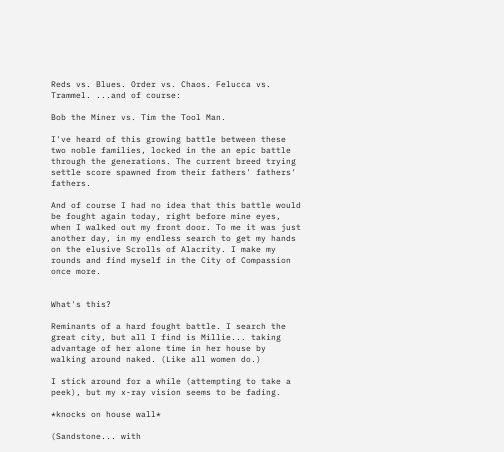Reds vs. Blues. Order vs. Chaos. Felucca vs. Trammel. ...and of course:

Bob the Miner vs. Tim the Tool Man.

I've heard of this growing battle between these two noble families, locked in the an epic battle through the generations. The current breed trying settle score spawned from their fathers' fathers' fathers.

And of course I had no idea that this battle would be fought again today, right before mine eyes, when I walked out my front door. To me it was just another day, in my endless search to get my hands on the elusive Scrolls of Alacrity. I make my rounds and find myself in the City of Compassion once more.


What's this?

Reminants of a hard fought battle. I search the great city, but all I find is Millie... taking advantage of her alone time in her house by walking around naked. (Like all women do.)

I stick around for a while (attempting to take a peek), but my x-ray vision seems to be fading.

*knocks on house wall*

(Sandstone... with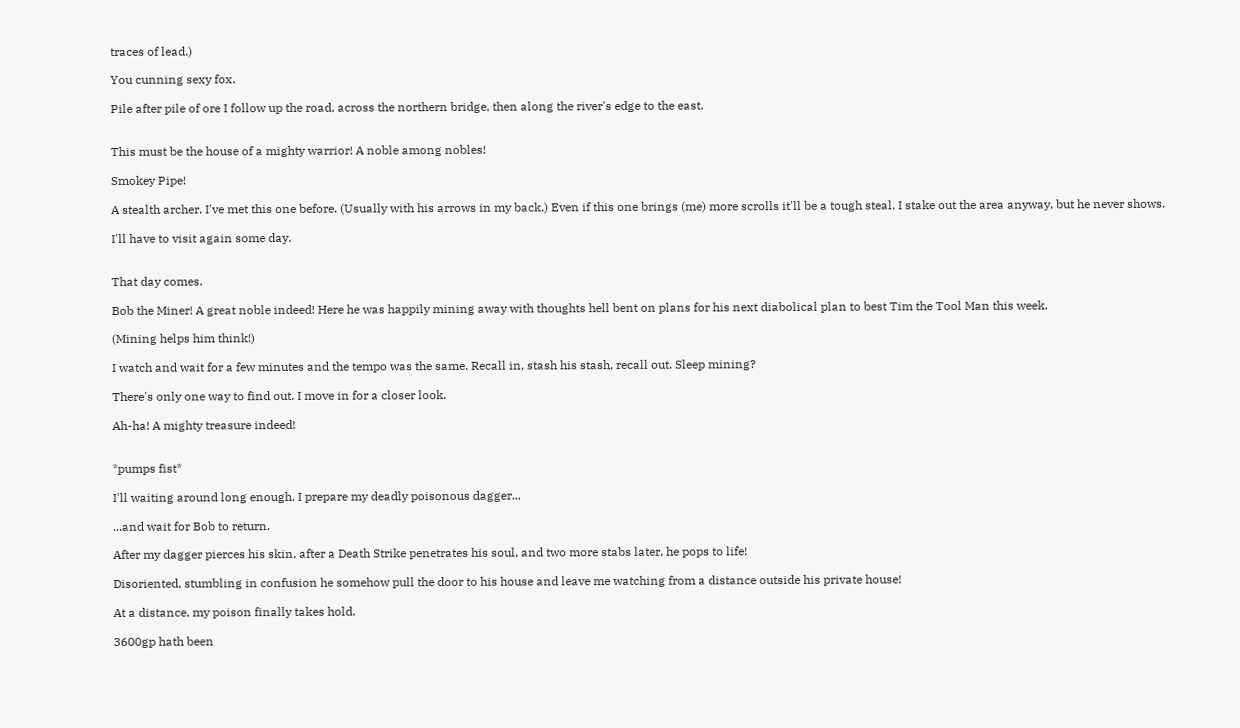traces of lead.)

You cunning sexy fox.

Pile after pile of ore I follow up the road, across the northern bridge, then along the river's edge to the east.


This must be the house of a mighty warrior! A noble among nobles!

Smokey Pipe!

A stealth archer. I've met this one before. (Usually with his arrows in my back.) Even if this one brings (me) more scrolls it'll be a tough steal. I stake out the area anyway, but he never shows.

I'll have to visit again some day.


That day comes.

Bob the Miner! A great noble indeed! Here he was happily mining away with thoughts hell bent on plans for his next diabolical plan to best Tim the Tool Man this week.

(Mining helps him think!)

I watch and wait for a few minutes and the tempo was the same. Recall in, stash his stash, recall out. Sleep mining?

There's only one way to find out. I move in for a closer look.

Ah-ha! A mighty treasure indeed!


*pumps fist*

I'll waiting around long enough. I prepare my deadly poisonous dagger...

...and wait for Bob to return.

After my dagger pierces his skin, after a Death Strike penetrates his soul, and two more stabs later, he pops to life!

Disoriented, stumbling in confusion he somehow pull the door to his house and leave me watching from a distance outside his private house!

At a distance, my poison finally takes hold.

3600gp hath been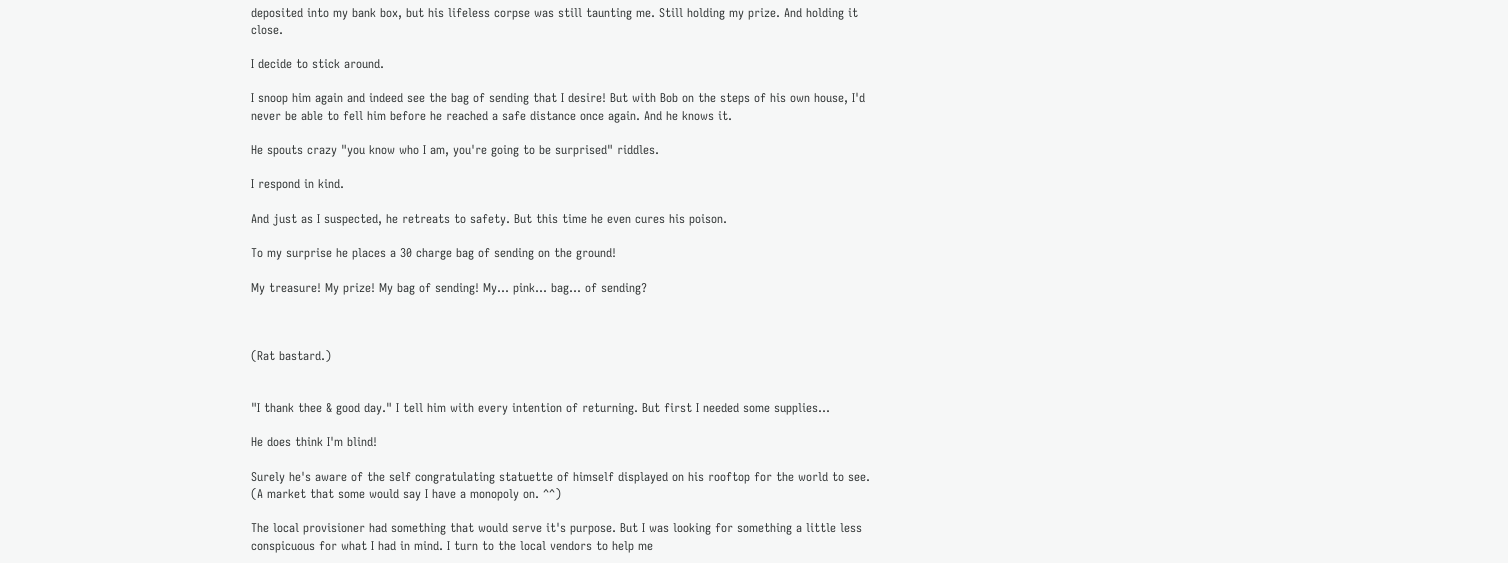deposited into my bank box, but his lifeless corpse was still taunting me. Still holding my prize. And holding it close.

I decide to stick around.

I snoop him again and indeed see the bag of sending that I desire! But with Bob on the steps of his own house, I'd never be able to fell him before he reached a safe distance once again. And he knows it.

He spouts crazy "you know who I am, you're going to be surprised" riddles.

I respond in kind.

And just as I suspected, he retreats to safety. But this time he even cures his poison.

To my surprise he places a 30 charge bag of sending on the ground!

My treasure! My prize! My bag of sending! My... pink... bag... of sending?



(Rat bastard.)


"I thank thee & good day." I tell him with every intention of returning. But first I needed some supplies...

He does think I'm blind!

Surely he's aware of the self congratulating statuette of himself displayed on his rooftop for the world to see. (A market that some would say I have a monopoly on. ^^)

The local provisioner had something that would serve it's purpose. But I was looking for something a little less conspicuous for what I had in mind. I turn to the local vendors to help me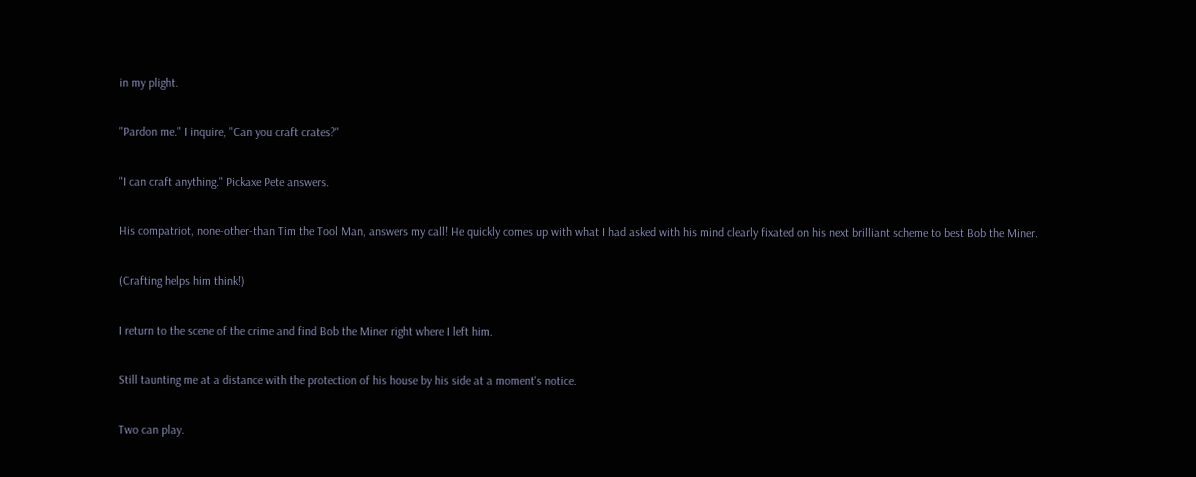in my plight.

"Pardon me." I inquire, "Can you craft crates?"

"I can craft anything." Pickaxe Pete answers.

His compatriot, none-other-than Tim the Tool Man, answers my call! He quickly comes up with what I had asked with his mind clearly fixated on his next brilliant scheme to best Bob the Miner.

(Crafting helps him think!)

I return to the scene of the crime and find Bob the Miner right where I left him.

Still taunting me at a distance with the protection of his house by his side at a moment's notice.

Two can play.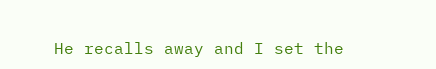He recalls away and I set the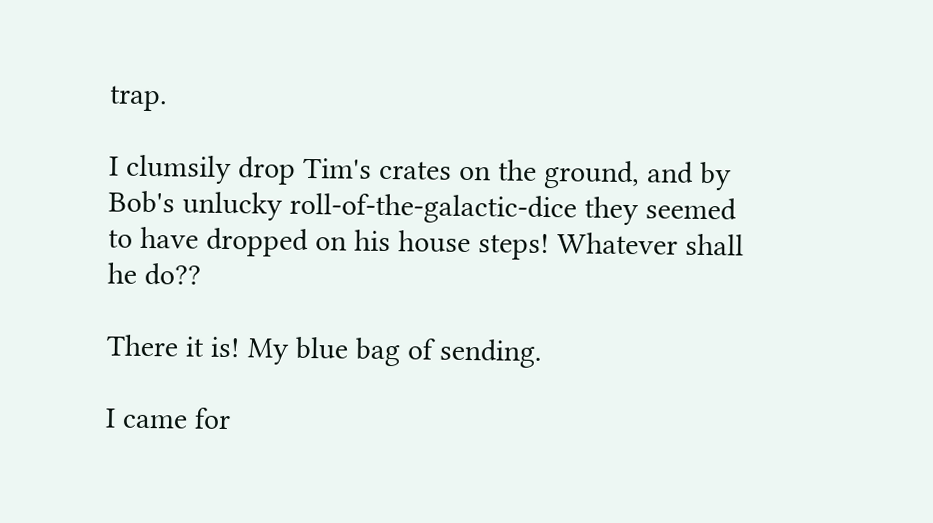trap.

I clumsily drop Tim's crates on the ground, and by Bob's unlucky roll-of-the-galactic-dice they seemed to have dropped on his house steps! Whatever shall he do??

There it is! My blue bag of sending.

I came for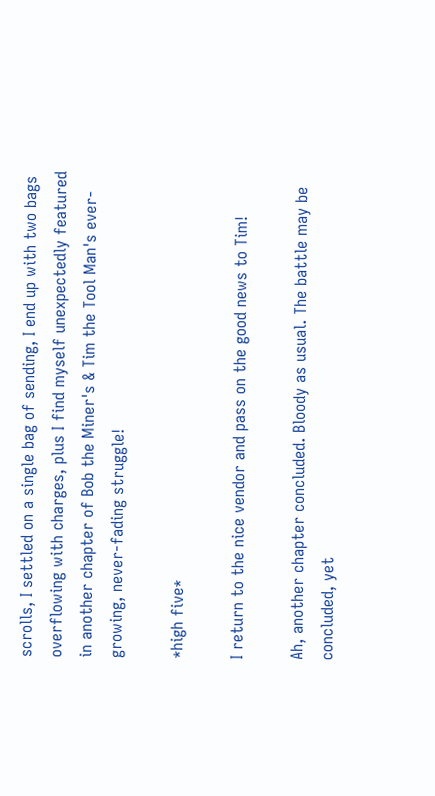scrolls, I settled on a single bag of sending, I end up with two bags overflowing with charges, plus I find myself unexpectedly featured in another chapter of Bob the Miner's & Tim the Tool Man's ever-growing, never-fading struggle!

*high five*

I return to the nice vendor and pass on the good news to Tim!

Ah, another chapter concluded. Bloody as usual. The battle may be concluded, yet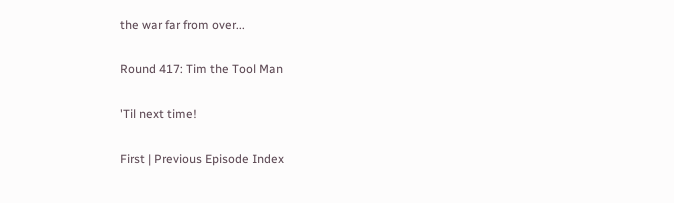the war far from over...

Round 417: Tim the Tool Man

'Til next time!

First | Previous Episode Index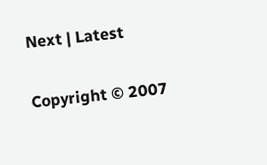Next | Latest

Copyright © 2007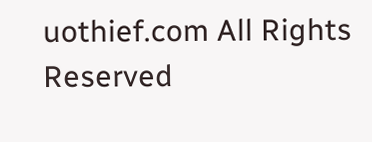uothief.com All Rights Reserved